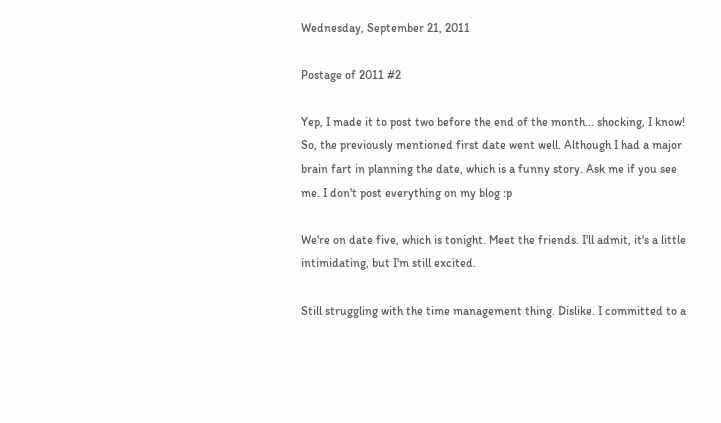Wednesday, September 21, 2011

Postage of 2011 #2

Yep, I made it to post two before the end of the month... shocking, I know! So, the previously mentioned first date went well. Although I had a major brain fart in planning the date, which is a funny story. Ask me if you see me. I don't post everything on my blog :p

We're on date five, which is tonight. Meet the friends. I'll admit, it's a little intimidating, but I'm still excited.

Still struggling with the time management thing. Dislike. I committed to a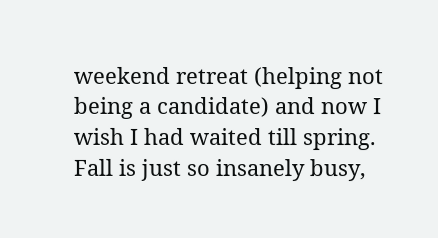weekend retreat (helping not being a candidate) and now I wish I had waited till spring. Fall is just so insanely busy,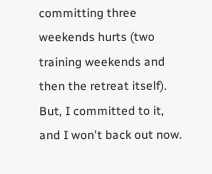committing three weekends hurts (two training weekends and then the retreat itself). But, I committed to it, and I won't back out now.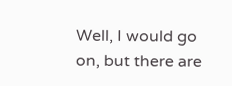Well, I would go on, but there are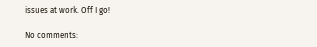issues at work. Off I go!

No comments: